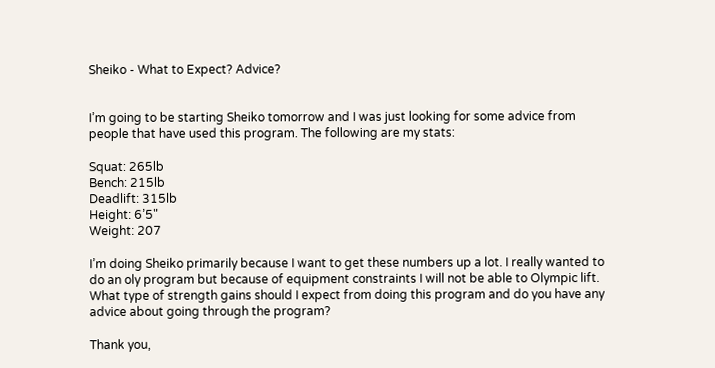Sheiko - What to Expect? Advice?


I’m going to be starting Sheiko tomorrow and I was just looking for some advice from people that have used this program. The following are my stats:

Squat: 265lb
Bench: 215lb
Deadlift: 315lb
Height: 6’5"
Weight: 207

I’m doing Sheiko primarily because I want to get these numbers up a lot. I really wanted to do an oly program but because of equipment constraints I will not be able to Olympic lift. What type of strength gains should I expect from doing this program and do you have any advice about going through the program?

Thank you,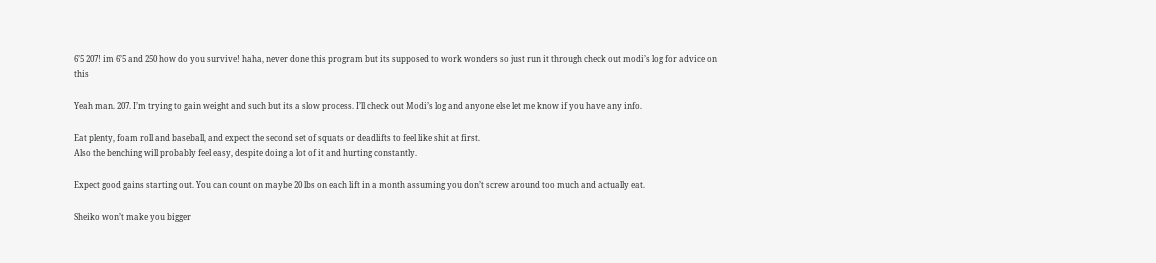6’5 207! im 6’5 and 250 how do you survive! haha, never done this program but its supposed to work wonders so just run it through check out modi’s log for advice on this

Yeah man. 207. I’m trying to gain weight and such but its a slow process. I’ll check out Modi’s log and anyone else let me know if you have any info.

Eat plenty, foam roll and baseball, and expect the second set of squats or deadlifts to feel like shit at first.
Also the benching will probably feel easy, despite doing a lot of it and hurting constantly.

Expect good gains starting out. You can count on maybe 20 lbs on each lift in a month assuming you don’t screw around too much and actually eat.

Sheiko won’t make you bigger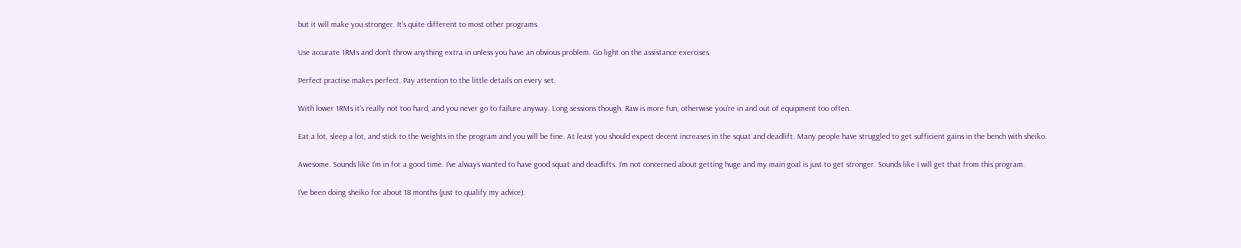but it will make you stronger. It’s quite different to most other programs.

Use accurate 1RMs and don’t throw anything extra in unless you have an obvious problem. Go light on the assistance exercises.

Perfect practise makes perfect. Pay attention to the little details on every set.

With lower 1RMs it’s really not too hard, and you never go to failure anyway. Long sessions though. Raw is more fun, otherwise you’re in and out of equipment too often.

Eat a lot, sleep a lot, and stick to the weights in the program and you will be fine. At least you should expect decent increases in the squat and deadlift. Many people have struggled to get sufficient gains in the bench with sheiko.

Awesome. Sounds like I’m in for a good time. I’ve always wanted to have good squat and deadlifts. I’m not concerned about getting huge and my main goal is just to get stronger. Sounds like I will get that from this program.

I’ve been doing sheiko for about 18 months (just to qualify my advice).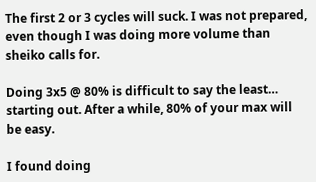The first 2 or 3 cycles will suck. I was not prepared, even though I was doing more volume than sheiko calls for.

Doing 3x5 @ 80% is difficult to say the least… starting out. After a while, 80% of your max will be easy.

I found doing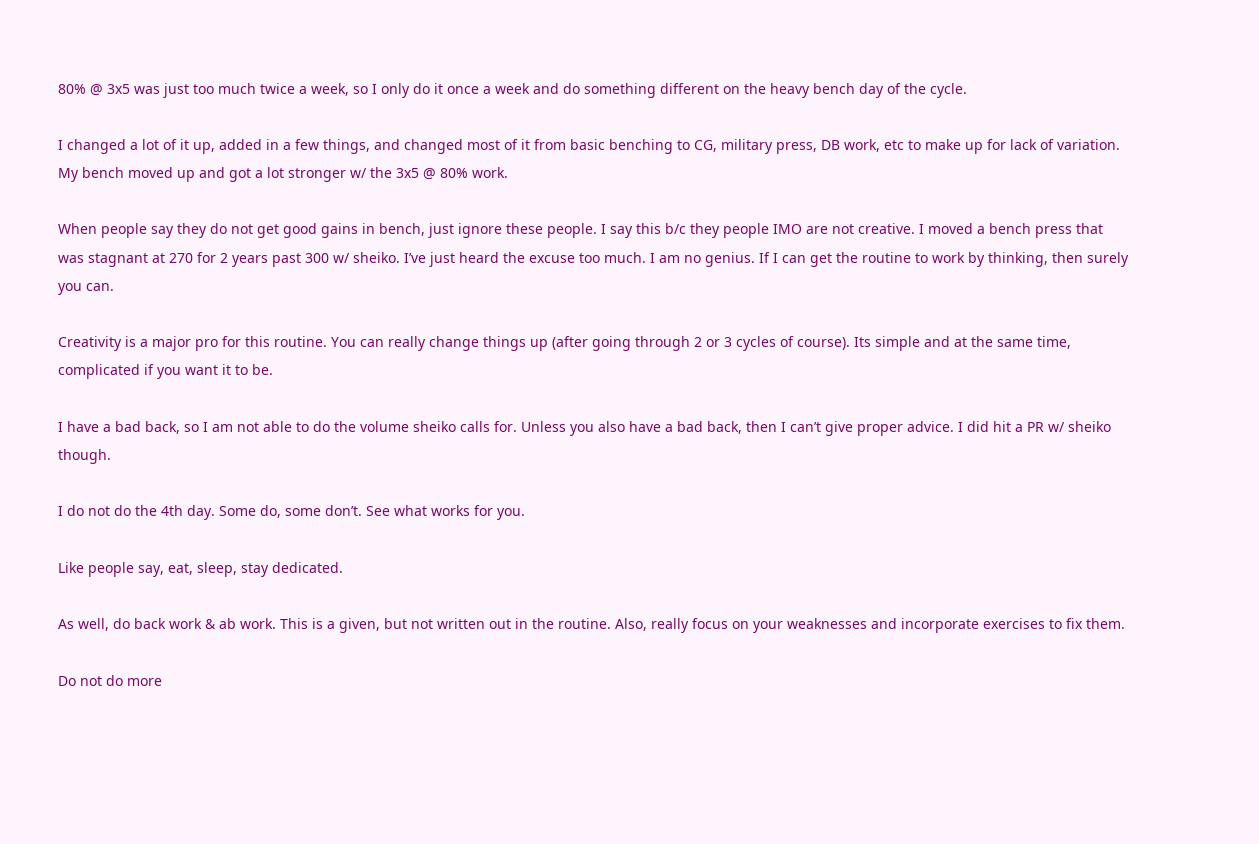80% @ 3x5 was just too much twice a week, so I only do it once a week and do something different on the heavy bench day of the cycle.

I changed a lot of it up, added in a few things, and changed most of it from basic benching to CG, military press, DB work, etc to make up for lack of variation. My bench moved up and got a lot stronger w/ the 3x5 @ 80% work.

When people say they do not get good gains in bench, just ignore these people. I say this b/c they people IMO are not creative. I moved a bench press that was stagnant at 270 for 2 years past 300 w/ sheiko. I’ve just heard the excuse too much. I am no genius. If I can get the routine to work by thinking, then surely you can.

Creativity is a major pro for this routine. You can really change things up (after going through 2 or 3 cycles of course). Its simple and at the same time, complicated if you want it to be.

I have a bad back, so I am not able to do the volume sheiko calls for. Unless you also have a bad back, then I can’t give proper advice. I did hit a PR w/ sheiko though.

I do not do the 4th day. Some do, some don’t. See what works for you.

Like people say, eat, sleep, stay dedicated.

As well, do back work & ab work. This is a given, but not written out in the routine. Also, really focus on your weaknesses and incorporate exercises to fix them.

Do not do more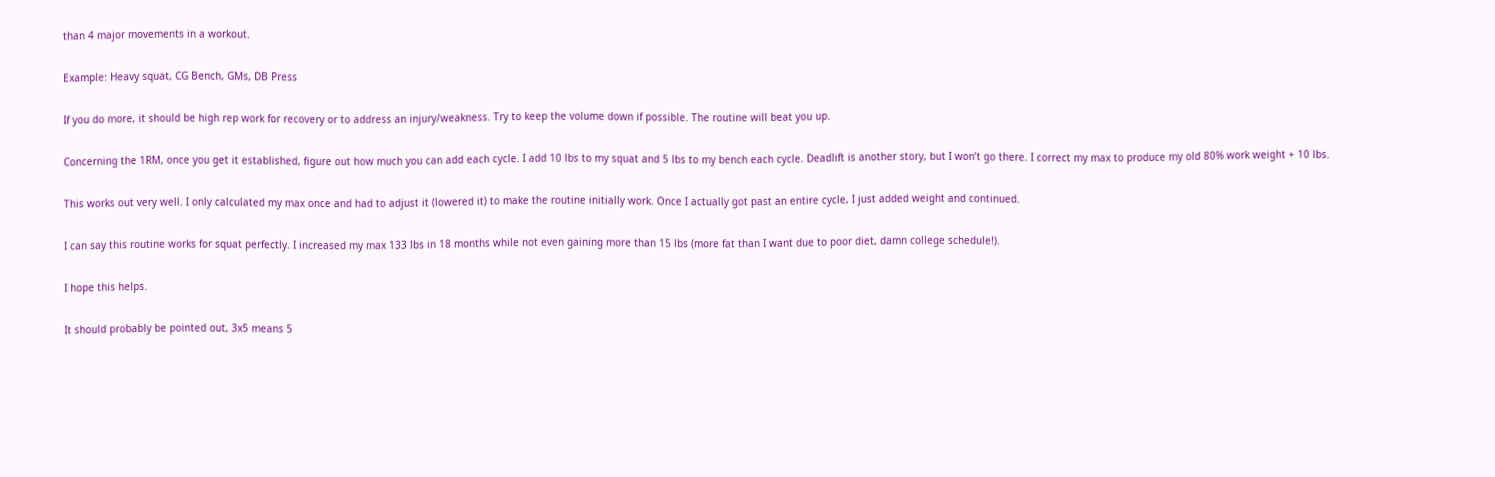than 4 major movements in a workout.

Example: Heavy squat, CG Bench, GMs, DB Press

If you do more, it should be high rep work for recovery or to address an injury/weakness. Try to keep the volume down if possible. The routine will beat you up.

Concerning the 1RM, once you get it established, figure out how much you can add each cycle. I add 10 lbs to my squat and 5 lbs to my bench each cycle. Deadlift is another story, but I won’t go there. I correct my max to produce my old 80% work weight + 10 lbs.

This works out very well. I only calculated my max once and had to adjust it (lowered it) to make the routine initially work. Once I actually got past an entire cycle, I just added weight and continued.

I can say this routine works for squat perfectly. I increased my max 133 lbs in 18 months while not even gaining more than 15 lbs (more fat than I want due to poor diet, damn college schedule!).

I hope this helps.

It should probably be pointed out, 3x5 means 5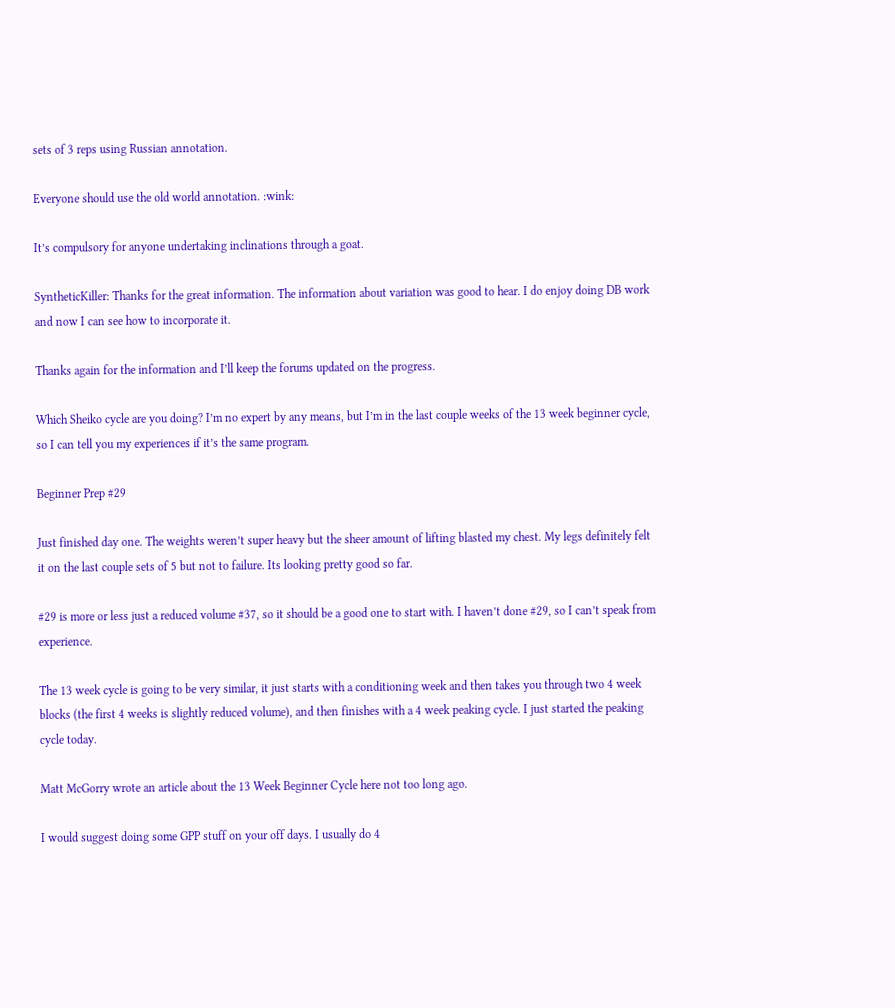sets of 3 reps using Russian annotation.

Everyone should use the old world annotation. :wink:

It’s compulsory for anyone undertaking inclinations through a goat.

SyntheticKiller: Thanks for the great information. The information about variation was good to hear. I do enjoy doing DB work and now I can see how to incorporate it.

Thanks again for the information and I’ll keep the forums updated on the progress.

Which Sheiko cycle are you doing? I’m no expert by any means, but I’m in the last couple weeks of the 13 week beginner cycle, so I can tell you my experiences if it’s the same program.

Beginner Prep #29

Just finished day one. The weights weren’t super heavy but the sheer amount of lifting blasted my chest. My legs definitely felt it on the last couple sets of 5 but not to failure. Its looking pretty good so far.

#29 is more or less just a reduced volume #37, so it should be a good one to start with. I haven’t done #29, so I can’t speak from experience.

The 13 week cycle is going to be very similar, it just starts with a conditioning week and then takes you through two 4 week blocks (the first 4 weeks is slightly reduced volume), and then finishes with a 4 week peaking cycle. I just started the peaking cycle today.

Matt McGorry wrote an article about the 13 Week Beginner Cycle here not too long ago.

I would suggest doing some GPP stuff on your off days. I usually do 4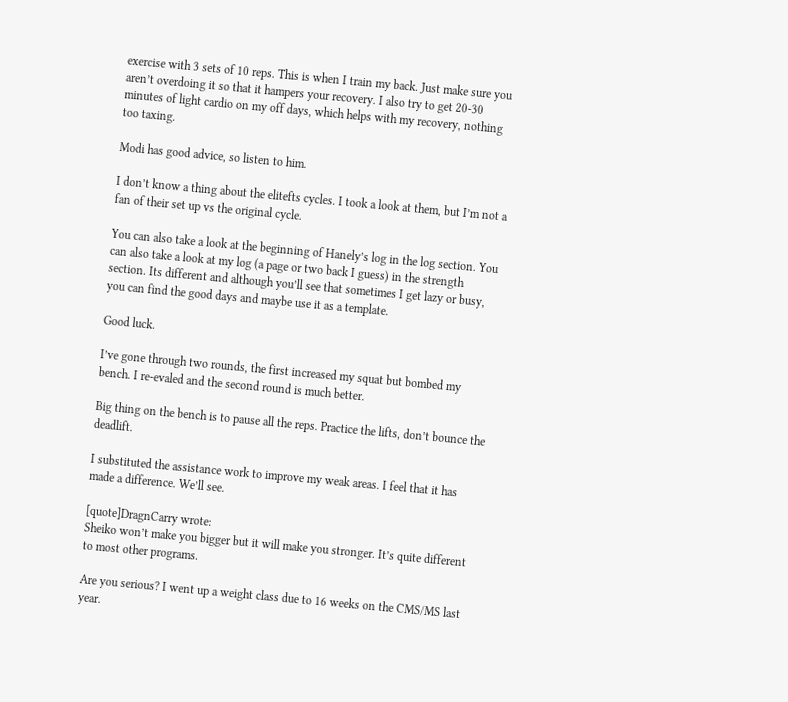exercise with 3 sets of 10 reps. This is when I train my back. Just make sure you aren’t overdoing it so that it hampers your recovery. I also try to get 20-30 minutes of light cardio on my off days, which helps with my recovery, nothing too taxing.

Modi has good advice, so listen to him.

I don’t know a thing about the elitefts cycles. I took a look at them, but I’m not a fan of their set up vs the original cycle.

You can also take a look at the beginning of Hanely’s log in the log section. You can also take a look at my log (a page or two back I guess) in the strength section. Its different and although you’ll see that sometimes I get lazy or busy, you can find the good days and maybe use it as a template.

Good luck.

I’ve gone through two rounds, the first increased my squat but bombed my bench. I re-evaled and the second round is much better.

Big thing on the bench is to pause all the reps. Practice the lifts, don’t bounce the deadlift.

I substituted the assistance work to improve my weak areas. I feel that it has made a difference. We’ll see.

[quote]DragnCarry wrote:
Sheiko won’t make you bigger but it will make you stronger. It’s quite different to most other programs.

Are you serious? I went up a weight class due to 16 weeks on the CMS/MS last year.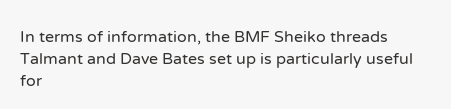In terms of information, the BMF Sheiko threads Talmant and Dave Bates set up is particularly useful for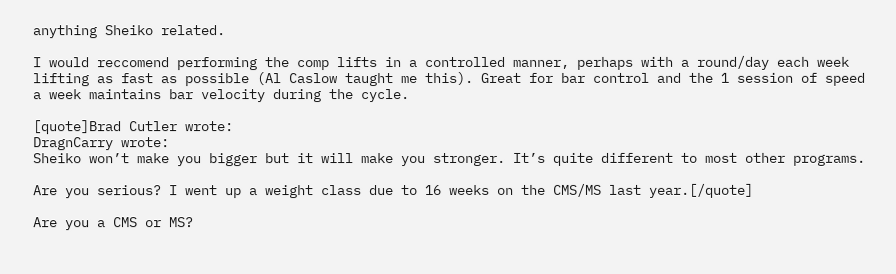anything Sheiko related.

I would reccomend performing the comp lifts in a controlled manner, perhaps with a round/day each week lifting as fast as possible (Al Caslow taught me this). Great for bar control and the 1 session of speed a week maintains bar velocity during the cycle.

[quote]Brad Cutler wrote:
DragnCarry wrote:
Sheiko won’t make you bigger but it will make you stronger. It’s quite different to most other programs.

Are you serious? I went up a weight class due to 16 weeks on the CMS/MS last year.[/quote]

Are you a CMS or MS?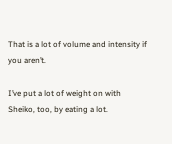That is a lot of volume and intensity if you aren’t.

I’ve put a lot of weight on with Sheiko, too, by eating a lot.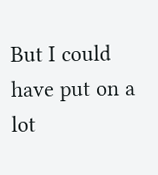But I could have put on a lot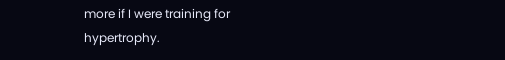more if I were training for hypertrophy.